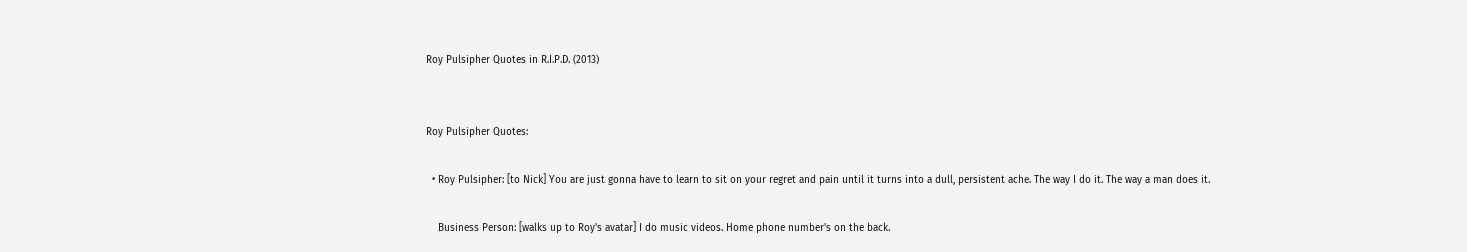Roy Pulsipher Quotes in R.I.P.D. (2013)


Roy Pulsipher Quotes:

  • Roy Pulsipher: [to Nick] You are just gonna have to learn to sit on your regret and pain until it turns into a dull, persistent ache. The way I do it. The way a man does it.

    Business Person: [walks up to Roy's avatar] I do music videos. Home phone number's on the back.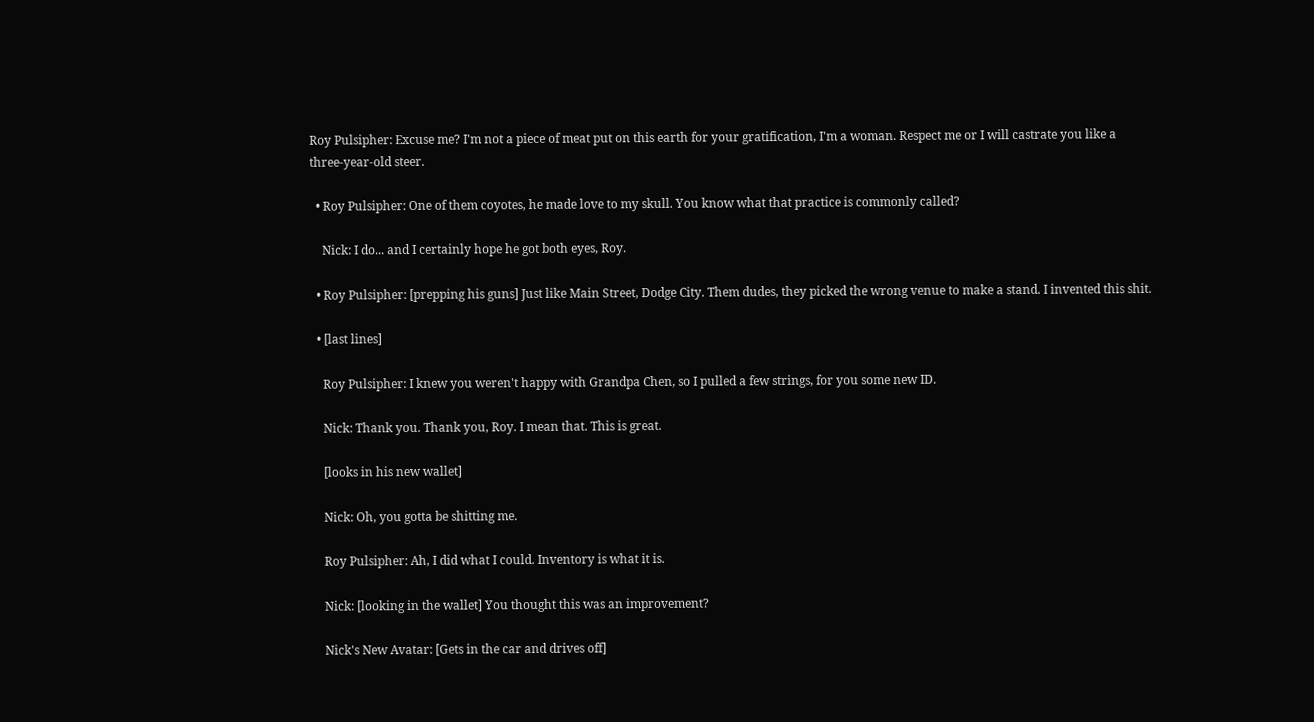Roy Pulsipher: Excuse me? I'm not a piece of meat put on this earth for your gratification, I'm a woman. Respect me or I will castrate you like a three-year-old steer.

  • Roy Pulsipher: One of them coyotes, he made love to my skull. You know what that practice is commonly called?

    Nick: I do... and I certainly hope he got both eyes, Roy.

  • Roy Pulsipher: [prepping his guns] Just like Main Street, Dodge City. Them dudes, they picked the wrong venue to make a stand. I invented this shit.

  • [last lines]

    Roy Pulsipher: I knew you weren't happy with Grandpa Chen, so I pulled a few strings, for you some new ID.

    Nick: Thank you. Thank you, Roy. I mean that. This is great.

    [looks in his new wallet]

    Nick: Oh, you gotta be shitting me.

    Roy Pulsipher: Ah, I did what I could. Inventory is what it is.

    Nick: [looking in the wallet] You thought this was an improvement?

    Nick's New Avatar: [Gets in the car and drives off]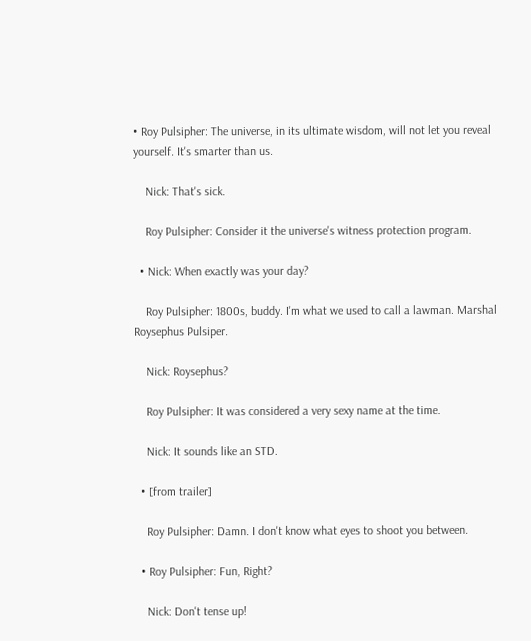• Roy Pulsipher: The universe, in its ultimate wisdom, will not let you reveal yourself. It's smarter than us.

    Nick: That's sick.

    Roy Pulsipher: Consider it the universe's witness protection program.

  • Nick: When exactly was your day?

    Roy Pulsipher: 1800s, buddy. I'm what we used to call a lawman. Marshal Roysephus Pulsiper.

    Nick: Roysephus?

    Roy Pulsipher: It was considered a very sexy name at the time.

    Nick: It sounds like an STD.

  • [from trailer]

    Roy Pulsipher: Damn. I don't know what eyes to shoot you between.

  • Roy Pulsipher: Fun, Right?

    Nick: Don't tense up!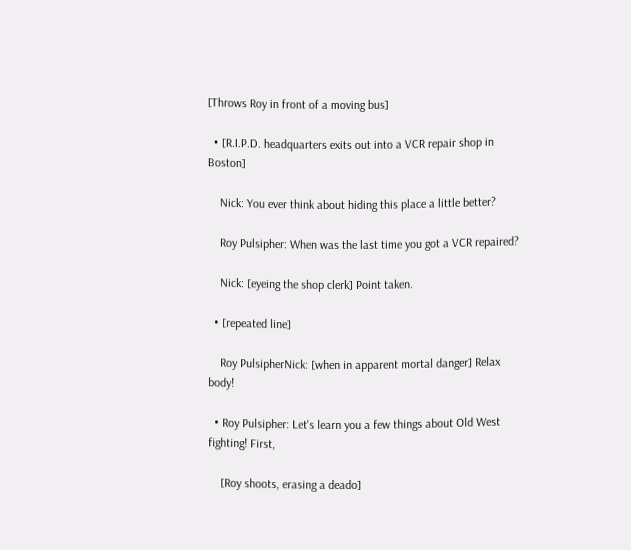[Throws Roy in front of a moving bus]

  • [R.I.P.D. headquarters exits out into a VCR repair shop in Boston]

    Nick: You ever think about hiding this place a little better?

    Roy Pulsipher: When was the last time you got a VCR repaired?

    Nick: [eyeing the shop clerk] Point taken.

  • [repeated line]

    Roy PulsipherNick: [when in apparent mortal danger] Relax body!

  • Roy Pulsipher: Let's learn you a few things about Old West fighting! First,

    [Roy shoots, erasing a deado]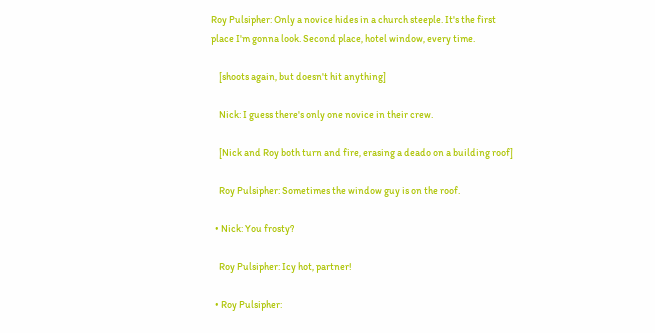Roy Pulsipher: Only a novice hides in a church steeple. It's the first place I'm gonna look. Second place, hotel window, every time.

    [shoots again, but doesn't hit anything]

    Nick: I guess there's only one novice in their crew.

    [Nick and Roy both turn and fire, erasing a deado on a building roof]

    Roy Pulsipher: Sometimes the window guy is on the roof.

  • Nick: You frosty?

    Roy Pulsipher: Icy hot, partner!

  • Roy Pulsipher: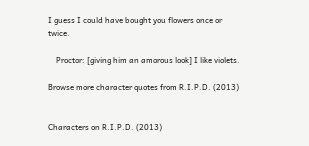I guess I could have bought you flowers once or twice.

    Proctor: [giving him an amorous look] I like violets.

Browse more character quotes from R.I.P.D. (2013)


Characters on R.I.P.D. (2013)